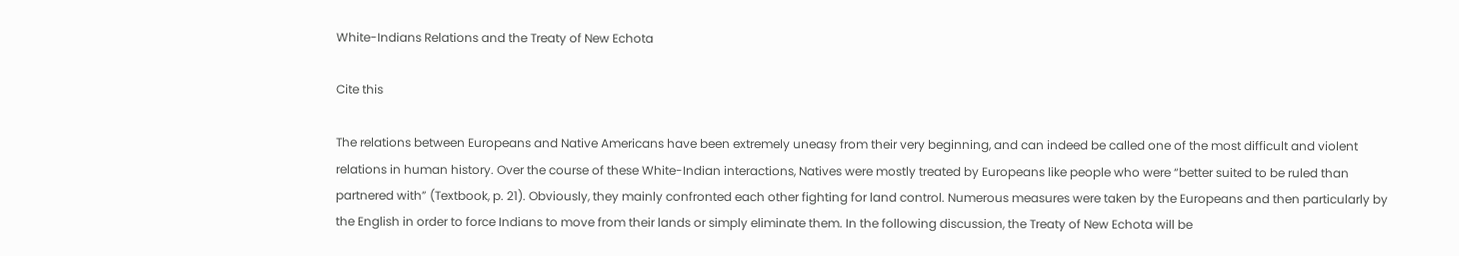White-Indians Relations and the Treaty of New Echota

Cite this

The relations between Europeans and Native Americans have been extremely uneasy from their very beginning, and can indeed be called one of the most difficult and violent relations in human history. Over the course of these White-Indian interactions, Natives were mostly treated by Europeans like people who were “better suited to be ruled than partnered with” (Textbook, p. 21). Obviously, they mainly confronted each other fighting for land control. Numerous measures were taken by the Europeans and then particularly by the English in order to force Indians to move from their lands or simply eliminate them. In the following discussion, the Treaty of New Echota will be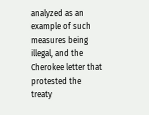analyzed as an example of such measures being illegal, and the Cherokee letter that protested the treaty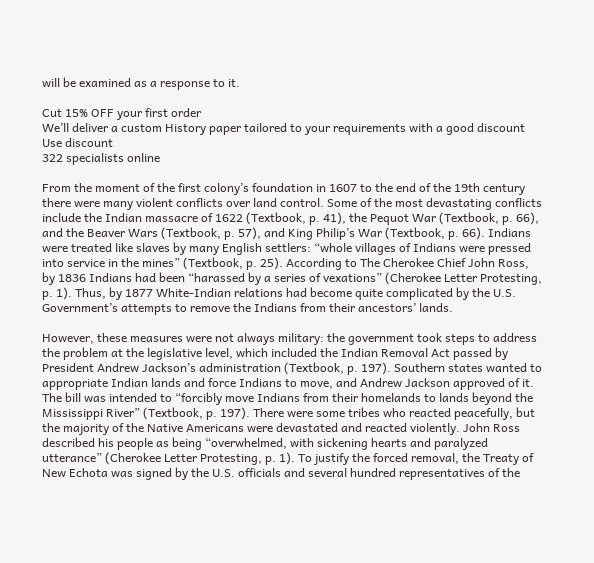will be examined as a response to it.

Cut 15% OFF your first order
We’ll deliver a custom History paper tailored to your requirements with a good discount
Use discount
322 specialists online

From the moment of the first colony’s foundation in 1607 to the end of the 19th century there were many violent conflicts over land control. Some of the most devastating conflicts include the Indian massacre of 1622 (Textbook, p. 41), the Pequot War (Textbook, p. 66), and the Beaver Wars (Textbook, p. 57), and King Philip’s War (Textbook, p. 66). Indians were treated like slaves by many English settlers: “whole villages of Indians were pressed into service in the mines” (Textbook, p. 25). According to The Cherokee Chief John Ross, by 1836 Indians had been “harassed by a series of vexations” (Cherokee Letter Protesting, p. 1). Thus, by 1877 White-Indian relations had become quite complicated by the U.S. Government’s attempts to remove the Indians from their ancestors’ lands.

However, these measures were not always military: the government took steps to address the problem at the legislative level, which included the Indian Removal Act passed by President Andrew Jackson’s administration (Textbook, p. 197). Southern states wanted to appropriate Indian lands and force Indians to move, and Andrew Jackson approved of it. The bill was intended to “forcibly move Indians from their homelands to lands beyond the Mississippi River” (Textbook, p. 197). There were some tribes who reacted peacefully, but the majority of the Native Americans were devastated and reacted violently. John Ross described his people as being “overwhelmed, with sickening hearts and paralyzed utterance” (Cherokee Letter Protesting, p. 1). To justify the forced removal, the Treaty of New Echota was signed by the U.S. officials and several hundred representatives of the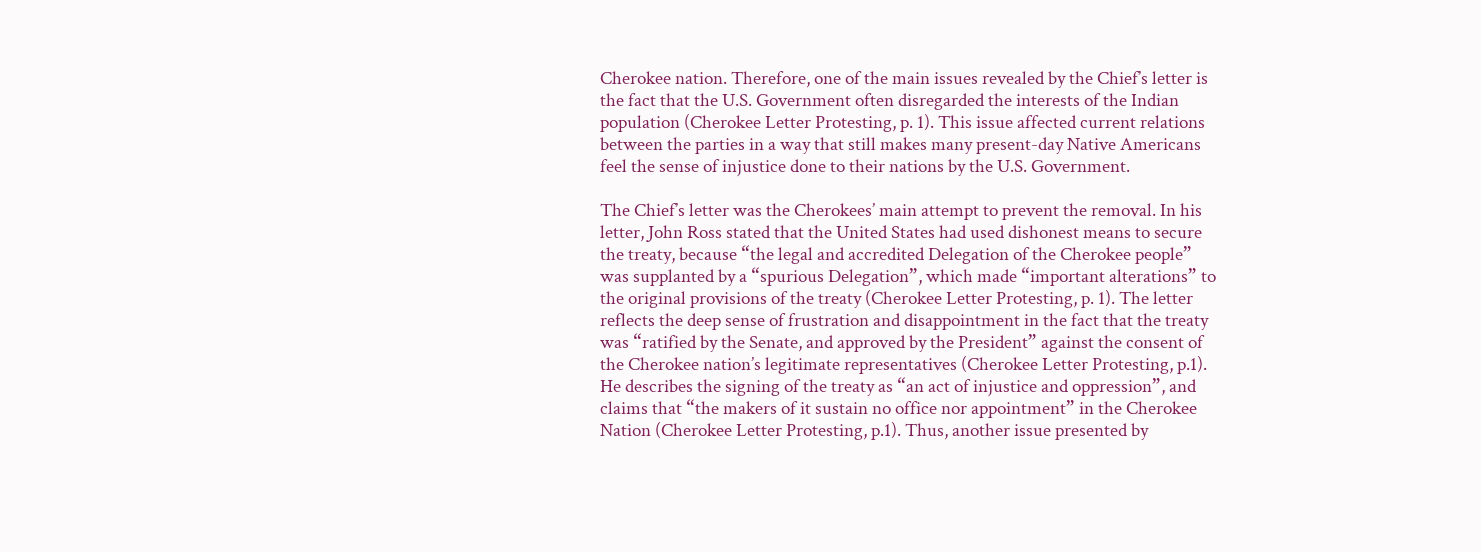Cherokee nation. Therefore, one of the main issues revealed by the Chief’s letter is the fact that the U.S. Government often disregarded the interests of the Indian population (Cherokee Letter Protesting, p. 1). This issue affected current relations between the parties in a way that still makes many present-day Native Americans feel the sense of injustice done to their nations by the U.S. Government.

The Chief’s letter was the Cherokees’ main attempt to prevent the removal. In his letter, John Ross stated that the United States had used dishonest means to secure the treaty, because “the legal and accredited Delegation of the Cherokee people” was supplanted by a “spurious Delegation”, which made “important alterations” to the original provisions of the treaty (Cherokee Letter Protesting, p. 1). The letter reflects the deep sense of frustration and disappointment in the fact that the treaty was “ratified by the Senate, and approved by the President” against the consent of the Cherokee nation’s legitimate representatives (Cherokee Letter Protesting, p.1). He describes the signing of the treaty as “an act of injustice and oppression”, and claims that “the makers of it sustain no office nor appointment” in the Cherokee Nation (Cherokee Letter Protesting, p.1). Thus, another issue presented by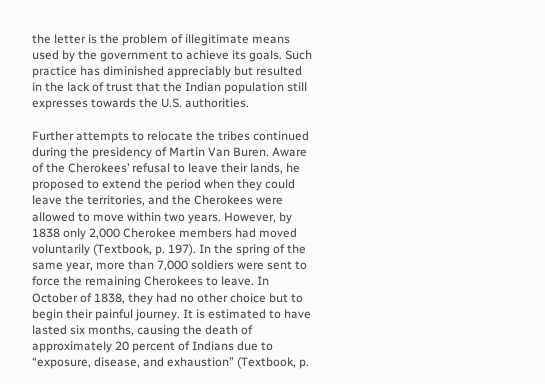the letter is the problem of illegitimate means used by the government to achieve its goals. Such practice has diminished appreciably but resulted in the lack of trust that the Indian population still expresses towards the U.S. authorities.

Further attempts to relocate the tribes continued during the presidency of Martin Van Buren. Aware of the Cherokees’ refusal to leave their lands, he proposed to extend the period when they could leave the territories, and the Cherokees were allowed to move within two years. However, by 1838 only 2,000 Cherokee members had moved voluntarily (Textbook, p. 197). In the spring of the same year, more than 7,000 soldiers were sent to force the remaining Cherokees to leave. In October of 1838, they had no other choice but to begin their painful journey. It is estimated to have lasted six months, causing the death of approximately 20 percent of Indians due to “exposure, disease, and exhaustion” (Textbook, p.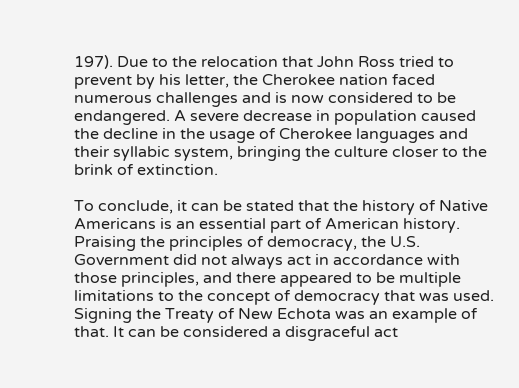197). Due to the relocation that John Ross tried to prevent by his letter, the Cherokee nation faced numerous challenges and is now considered to be endangered. A severe decrease in population caused the decline in the usage of Cherokee languages and their syllabic system, bringing the culture closer to the brink of extinction.

To conclude, it can be stated that the history of Native Americans is an essential part of American history. Praising the principles of democracy, the U.S. Government did not always act in accordance with those principles, and there appeared to be multiple limitations to the concept of democracy that was used. Signing the Treaty of New Echota was an example of that. It can be considered a disgraceful act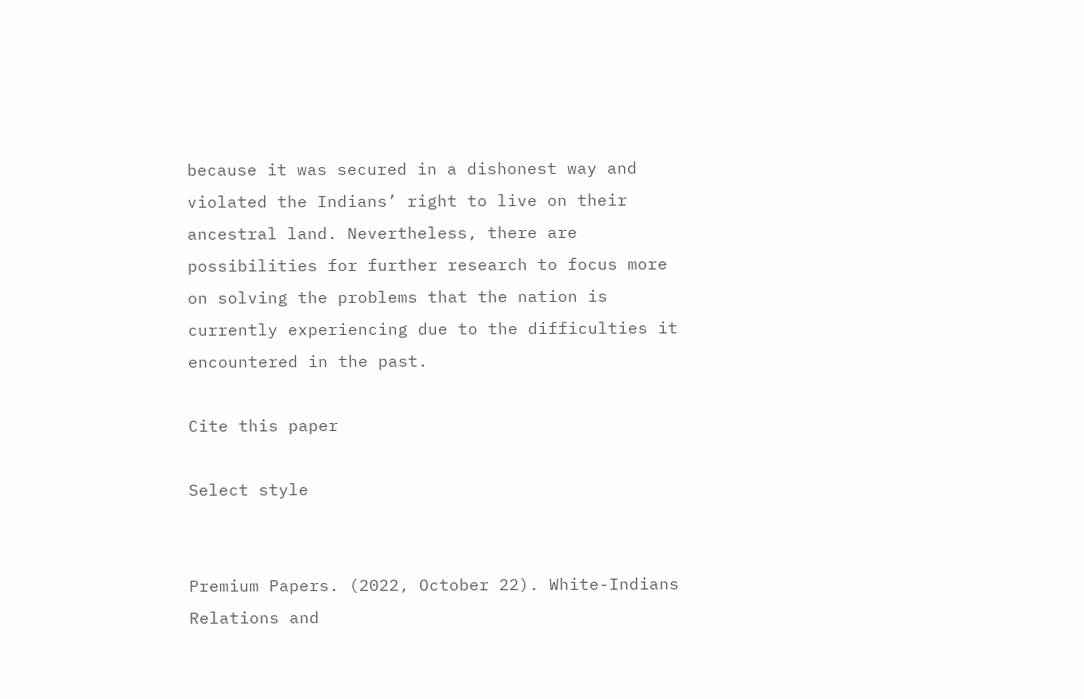because it was secured in a dishonest way and violated the Indians’ right to live on their ancestral land. Nevertheless, there are possibilities for further research to focus more on solving the problems that the nation is currently experiencing due to the difficulties it encountered in the past.

Cite this paper

Select style


Premium Papers. (2022, October 22). White-Indians Relations and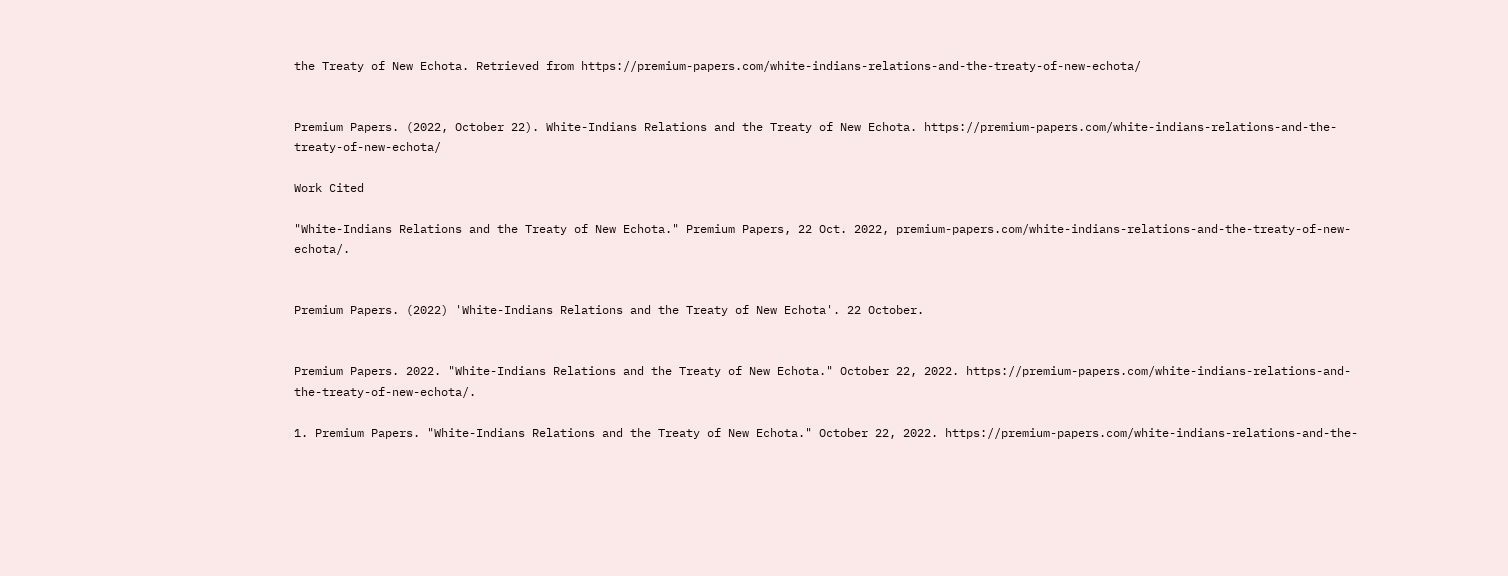the Treaty of New Echota. Retrieved from https://premium-papers.com/white-indians-relations-and-the-treaty-of-new-echota/


Premium Papers. (2022, October 22). White-Indians Relations and the Treaty of New Echota. https://premium-papers.com/white-indians-relations-and-the-treaty-of-new-echota/

Work Cited

"White-Indians Relations and the Treaty of New Echota." Premium Papers, 22 Oct. 2022, premium-papers.com/white-indians-relations-and-the-treaty-of-new-echota/.


Premium Papers. (2022) 'White-Indians Relations and the Treaty of New Echota'. 22 October.


Premium Papers. 2022. "White-Indians Relations and the Treaty of New Echota." October 22, 2022. https://premium-papers.com/white-indians-relations-and-the-treaty-of-new-echota/.

1. Premium Papers. "White-Indians Relations and the Treaty of New Echota." October 22, 2022. https://premium-papers.com/white-indians-relations-and-the-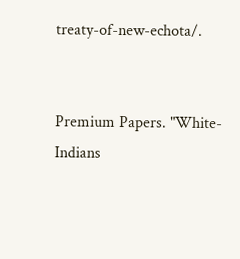treaty-of-new-echota/.


Premium Papers. "White-Indians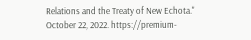Relations and the Treaty of New Echota." October 22, 2022. https://premium-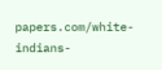papers.com/white-indians-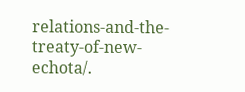relations-and-the-treaty-of-new-echota/.